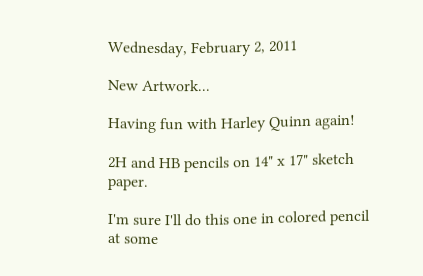Wednesday, February 2, 2011

New Artwork...

Having fun with Harley Quinn again!

2H and HB pencils on 14" x 17" sketch paper.

I'm sure I'll do this one in colored pencil at some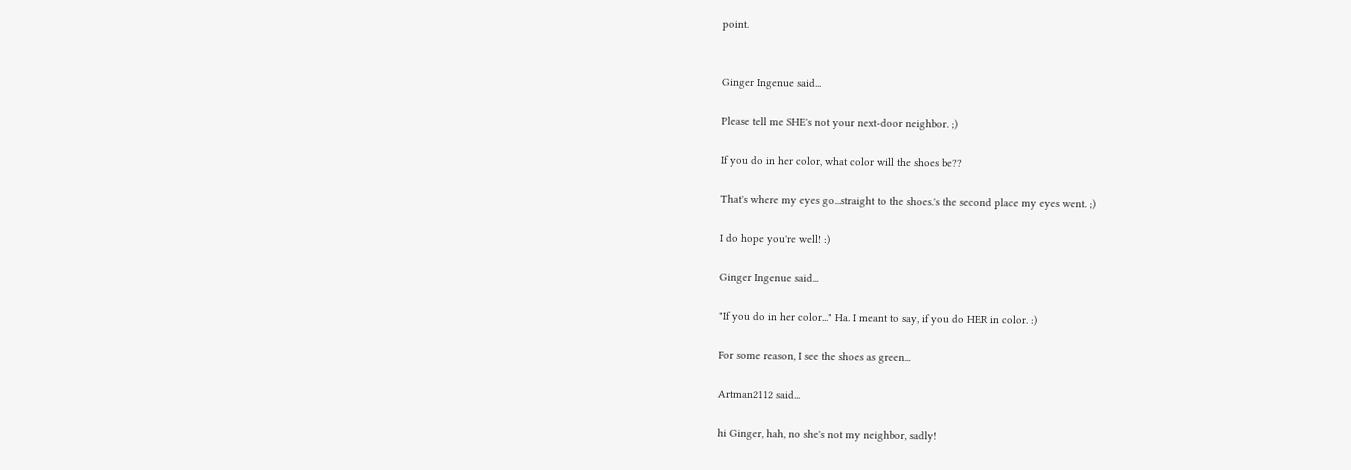point.


Ginger Ingenue said...

Please tell me SHE's not your next-door neighbor. ;)

If you do in her color, what color will the shoes be??

That's where my eyes go...straight to the shoes.'s the second place my eyes went. ;)

I do hope you're well! :)

Ginger Ingenue said...

"If you do in her color..." Ha. I meant to say, if you do HER in color. :)

For some reason, I see the shoes as green...

Artman2112 said...

hi Ginger, hah, no she's not my neighbor, sadly!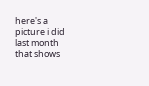here's a picture i did last month that shows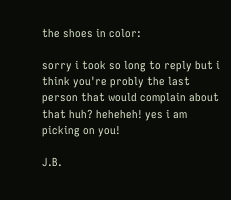the shoes in color:

sorry i took so long to reply but i think you're probly the last person that would complain about that huh? heheheh! yes i am picking on you!

J.B.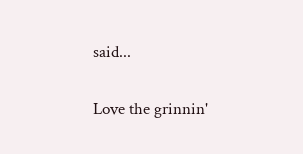said...

Love the grinnin'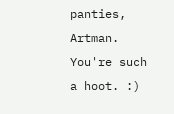panties, Artman. You're such a hoot. :)